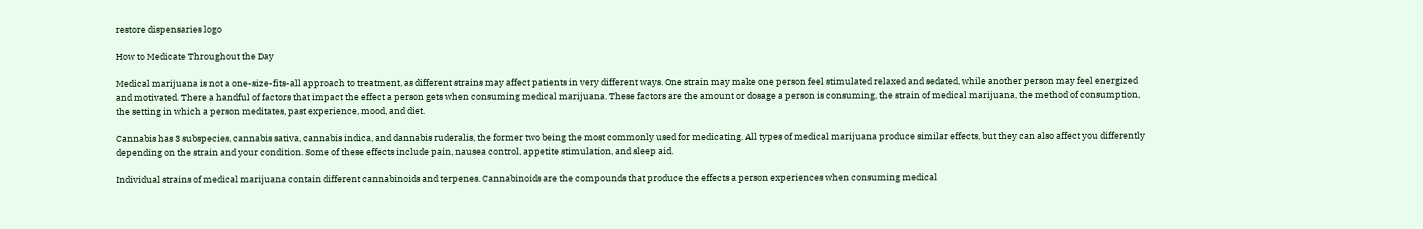restore dispensaries logo

How to Medicate Throughout the Day

Medical marijuana is not a one-size-fits-all approach to treatment, as different strains may affect patients in very different ways. One strain may make one person feel stimulated relaxed and sedated, while another person may feel energized and motivated. There a handful of factors that impact the effect a person gets when consuming medical marijuana. These factors are the amount or dosage a person is consuming, the strain of medical marijuana, the method of consumption, the setting in which a person meditates, past experience, mood, and diet.

Cannabis has 3 subspecies, cannabis sativa, cannabis indica, and dannabis ruderalis, the former two being the most commonly used for medicating. All types of medical marijuana produce similar effects, but they can also affect you differently depending on the strain and your condition. Some of these effects include pain, nausea control, appetite stimulation, and sleep aid.

Individual strains of medical marijuana contain different cannabinoids and terpenes. Cannabinoids are the compounds that produce the effects a person experiences when consuming medical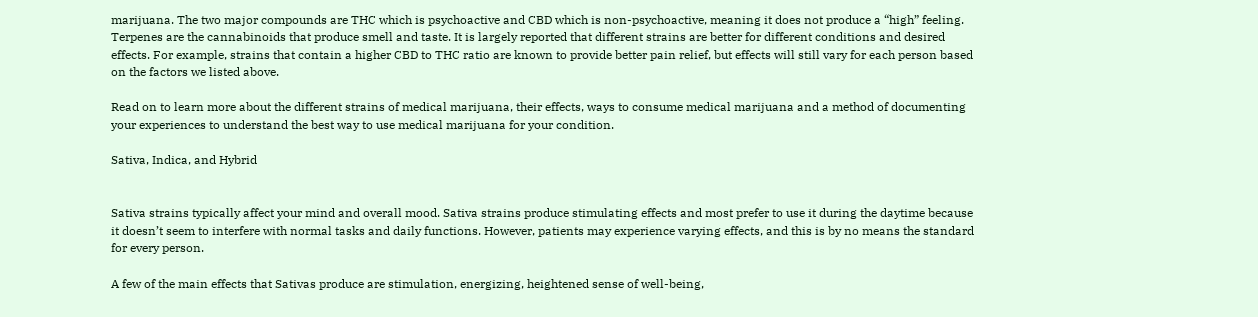marijuana. The two major compounds are THC which is psychoactive and CBD which is non-psychoactive, meaning it does not produce a “high” feeling. Terpenes are the cannabinoids that produce smell and taste. It is largely reported that different strains are better for different conditions and desired effects. For example, strains that contain a higher CBD to THC ratio are known to provide better pain relief, but effects will still vary for each person based on the factors we listed above.

Read on to learn more about the different strains of medical marijuana, their effects, ways to consume medical marijuana and a method of documenting your experiences to understand the best way to use medical marijuana for your condition.

Sativa, Indica, and Hybrid


Sativa strains typically affect your mind and overall mood. Sativa strains produce stimulating effects and most prefer to use it during the daytime because it doesn’t seem to interfere with normal tasks and daily functions. However, patients may experience varying effects, and this is by no means the standard for every person.

A few of the main effects that Sativas produce are stimulation, energizing, heightened sense of well-being,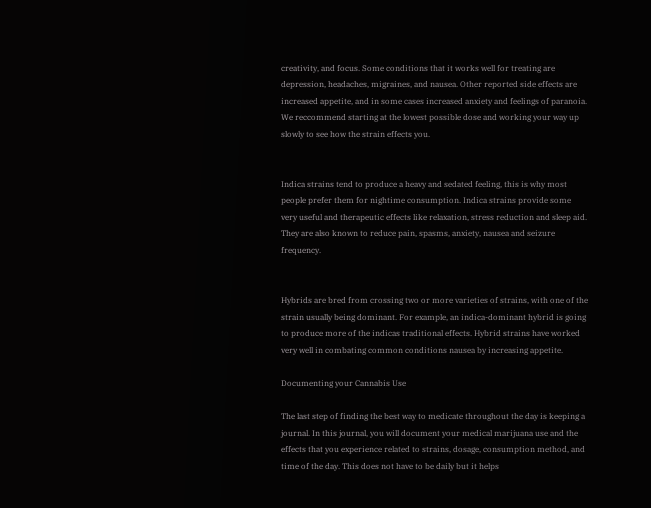creativity, and focus. Some conditions that it works well for treating are depression, headaches, migraines, and nausea. Other reported side effects are increased appetite, and in some cases increased anxiety and feelings of paranoia. We reccommend starting at the lowest possible dose and working your way up slowly to see how the strain effects you.


Indica strains tend to produce a heavy and sedated feeling, this is why most people prefer them for nightime consumption. Indica strains provide some very useful and therapeutic effects like relaxation, stress reduction and sleep aid. They are also known to reduce pain, spasms, anxiety, nausea and seizure frequency.


Hybrids are bred from crossing two or more varieties of strains, with one of the strain usually being dominant. For example, an indica-dominant hybrid is going to produce more of the indicas traditional effects. Hybrid strains have worked very well in combating common conditions nausea by increasing appetite.

Documenting your Cannabis Use

The last step of finding the best way to medicate throughout the day is keeping a journal. In this journal, you will document your medical marijuana use and the effects that you experience related to strains, dosage, consumption method, and time of the day. This does not have to be daily but it helps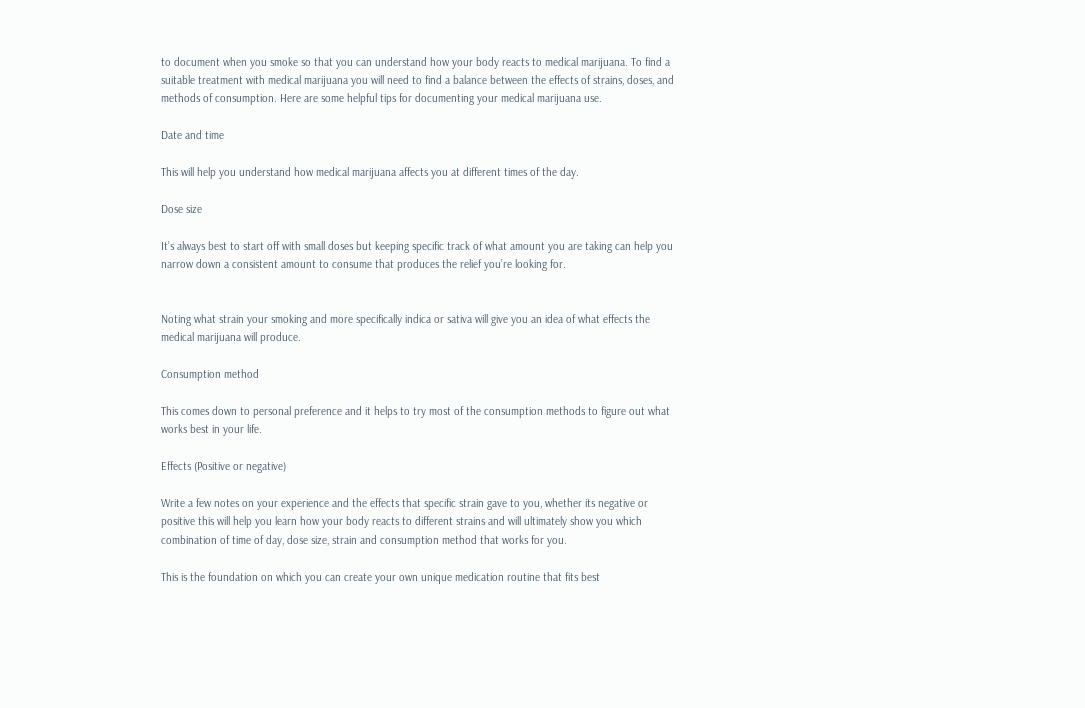to document when you smoke so that you can understand how your body reacts to medical marijuana. To find a suitable treatment with medical marijuana you will need to find a balance between the effects of strains, doses, and methods of consumption. Here are some helpful tips for documenting your medical marijuana use.

Date and time

This will help you understand how medical marijuana affects you at different times of the day.

Dose size

It’s always best to start off with small doses but keeping specific track of what amount you are taking can help you narrow down a consistent amount to consume that produces the relief you’re looking for.


Noting what strain your smoking and more specifically indica or sativa will give you an idea of what effects the medical marijuana will produce.

Consumption method

This comes down to personal preference and it helps to try most of the consumption methods to figure out what works best in your life.

Effects (Positive or negative)

Write a few notes on your experience and the effects that specific strain gave to you, whether its negative or positive this will help you learn how your body reacts to different strains and will ultimately show you which combination of time of day, dose size, strain and consumption method that works for you.

This is the foundation on which you can create your own unique medication routine that fits best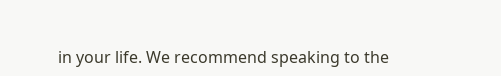in your life. We recommend speaking to the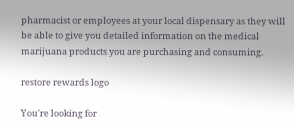pharmacist or employees at your local dispensary as they will be able to give you detailed information on the medical marijuana products you are purchasing and consuming.

restore rewards logo

You're looking for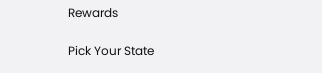Rewards

Pick Your State